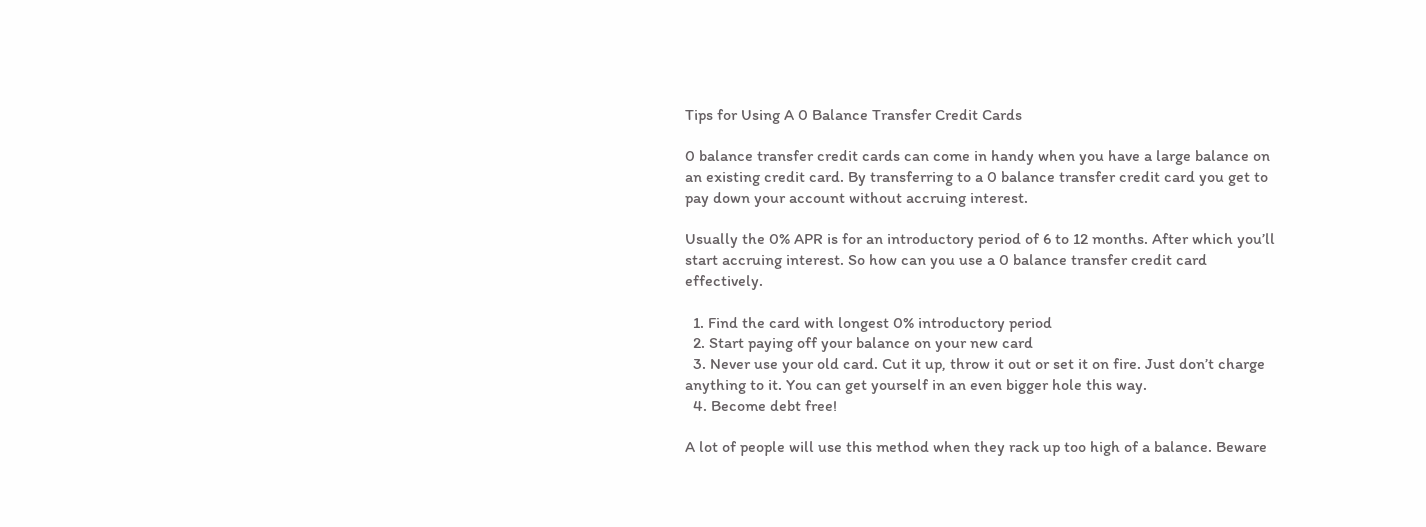Tips for Using A 0 Balance Transfer Credit Cards

0 balance transfer credit cards can come in handy when you have a large balance on an existing credit card. By transferring to a 0 balance transfer credit card you get to pay down your account without accruing interest.

Usually the 0% APR is for an introductory period of 6 to 12 months. After which you’ll start accruing interest. So how can you use a 0 balance transfer credit card effectively.

  1. Find the card with longest 0% introductory period
  2. Start paying off your balance on your new card
  3. Never use your old card. Cut it up, throw it out or set it on fire. Just don’t charge anything to it. You can get yourself in an even bigger hole this way.
  4. Become debt free!

A lot of people will use this method when they rack up too high of a balance. Beware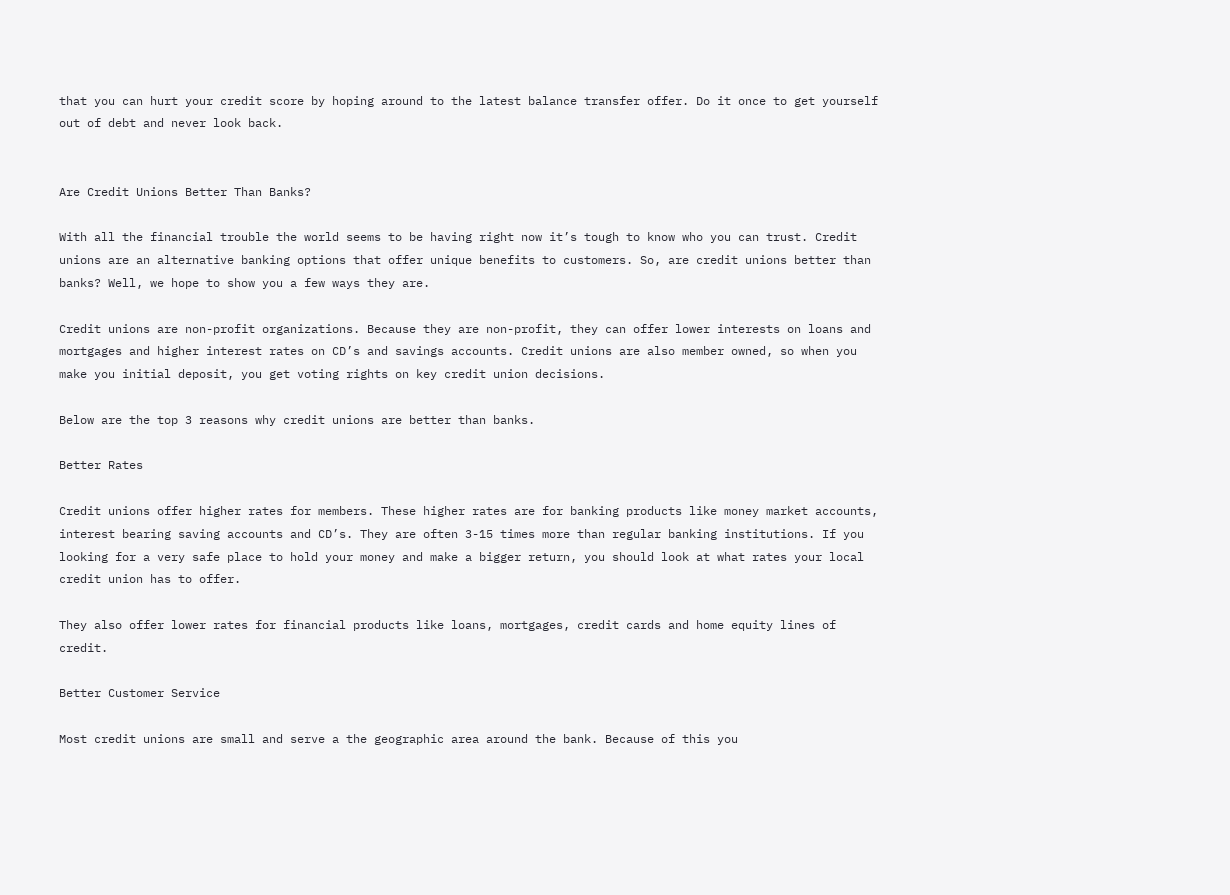that you can hurt your credit score by hoping around to the latest balance transfer offer. Do it once to get yourself out of debt and never look back.


Are Credit Unions Better Than Banks?

With all the financial trouble the world seems to be having right now it’s tough to know who you can trust. Credit unions are an alternative banking options that offer unique benefits to customers. So, are credit unions better than banks? Well, we hope to show you a few ways they are.

Credit unions are non-profit organizations. Because they are non-profit, they can offer lower interests on loans and mortgages and higher interest rates on CD’s and savings accounts. Credit unions are also member owned, so when you make you initial deposit, you get voting rights on key credit union decisions.

Below are the top 3 reasons why credit unions are better than banks.

Better Rates

Credit unions offer higher rates for members. These higher rates are for banking products like money market accounts, interest bearing saving accounts and CD’s. They are often 3-15 times more than regular banking institutions. If you looking for a very safe place to hold your money and make a bigger return, you should look at what rates your local credit union has to offer.

They also offer lower rates for financial products like loans, mortgages, credit cards and home equity lines of credit.

Better Customer Service

Most credit unions are small and serve a the geographic area around the bank. Because of this you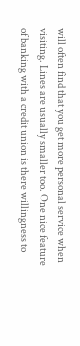will often find that you get more personal service when visiting. Lines are usually smaller too. One nice feature of banking with a credit union is there willingness to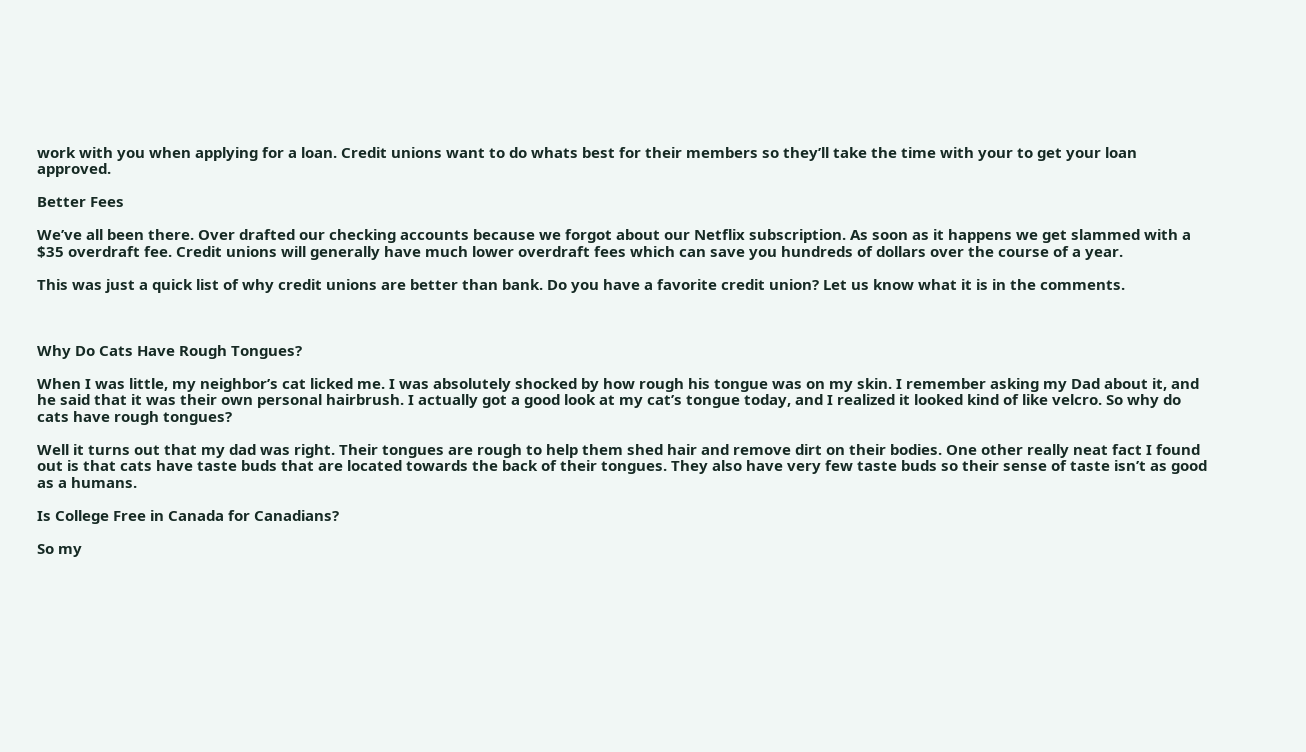work with you when applying for a loan. Credit unions want to do whats best for their members so they’ll take the time with your to get your loan approved.

Better Fees

We’ve all been there. Over drafted our checking accounts because we forgot about our Netflix subscription. As soon as it happens we get slammed with a $35 overdraft fee. Credit unions will generally have much lower overdraft fees which can save you hundreds of dollars over the course of a year.

This was just a quick list of why credit unions are better than bank. Do you have a favorite credit union? Let us know what it is in the comments.



Why Do Cats Have Rough Tongues?

When I was little, my neighbor’s cat licked me. I was absolutely shocked by how rough his tongue was on my skin. I remember asking my Dad about it, and he said that it was their own personal hairbrush. I actually got a good look at my cat’s tongue today, and I realized it looked kind of like velcro. So why do cats have rough tongues?

Well it turns out that my dad was right. Their tongues are rough to help them shed hair and remove dirt on their bodies. One other really neat fact I found out is that cats have taste buds that are located towards the back of their tongues. They also have very few taste buds so their sense of taste isn’t as good as a humans.

Is College Free in Canada for Canadians?

So my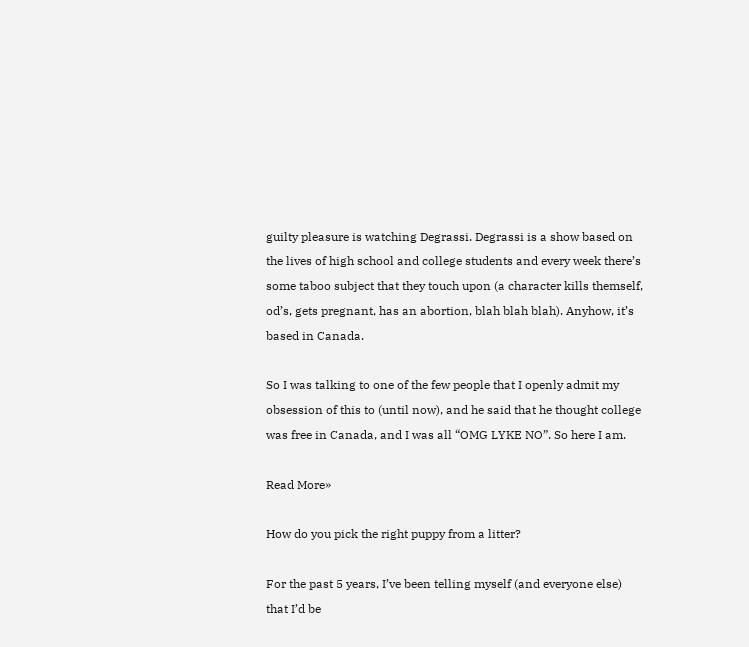guilty pleasure is watching Degrassi. Degrassi is a show based on the lives of high school and college students and every week there’s some taboo subject that they touch upon (a character kills themself, od’s, gets pregnant, has an abortion, blah blah blah). Anyhow, it’s based in Canada.

So I was talking to one of the few people that I openly admit my obsession of this to (until now), and he said that he thought college was free in Canada, and I was all “OMG LYKE NO”. So here I am.

Read More»

How do you pick the right puppy from a litter?

For the past 5 years, I’ve been telling myself (and everyone else) that I’d be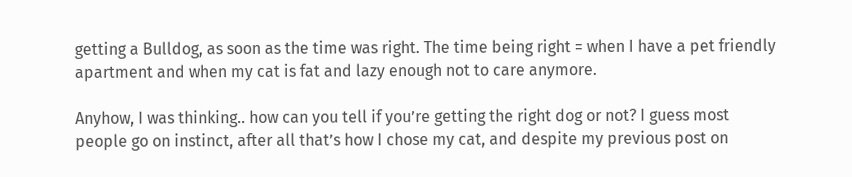getting a Bulldog, as soon as the time was right. The time being right = when I have a pet friendly apartment and when my cat is fat and lazy enough not to care anymore.

Anyhow, I was thinking.. how can you tell if you’re getting the right dog or not? I guess most people go on instinct, after all that’s how I chose my cat, and despite my previous post on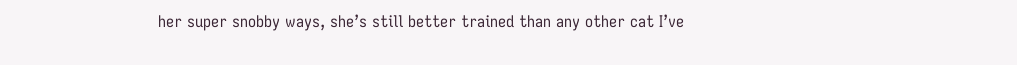her super snobby ways, she’s still better trained than any other cat I’ve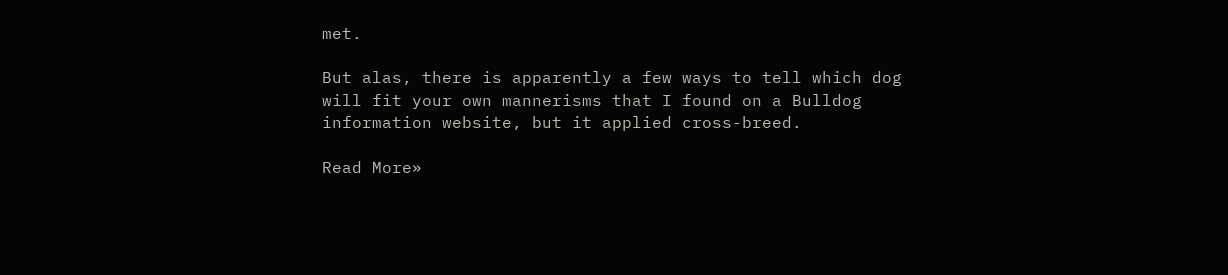met.

But alas, there is apparently a few ways to tell which dog will fit your own mannerisms that I found on a Bulldog information website, but it applied cross-breed.

Read More»